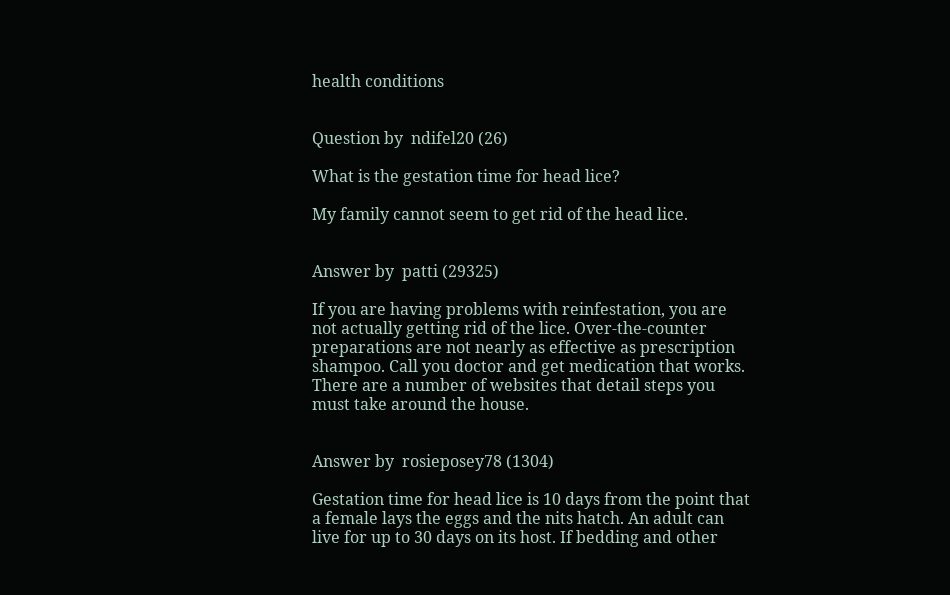health conditions


Question by  ndifel20 (26)

What is the gestation time for head lice?

My family cannot seem to get rid of the head lice.


Answer by  patti (29325)

If you are having problems with reinfestation, you are not actually getting rid of the lice. Over-the-counter preparations are not nearly as effective as prescription shampoo. Call you doctor and get medication that works. There are a number of websites that detail steps you must take around the house.


Answer by  rosieposey78 (1304)

Gestation time for head lice is 10 days from the point that a female lays the eggs and the nits hatch. An adult can live for up to 30 days on its host. If bedding and other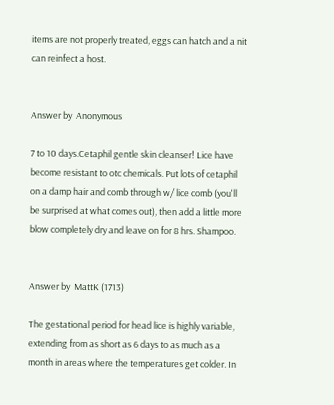items are not properly treated, eggs can hatch and a nit can reinfect a host.


Answer by  Anonymous

7 to 10 days.Cetaphil gentle skin cleanser! Lice have become resistant to otc chemicals. Put lots of cetaphil on a damp hair and comb through w/ lice comb (you'll be surprised at what comes out), then add a little more blow completely dry and leave on for 8 hrs. Shampoo.


Answer by  MattK (1713)

The gestational period for head lice is highly variable, extending from as short as 6 days to as much as a month in areas where the temperatures get colder. In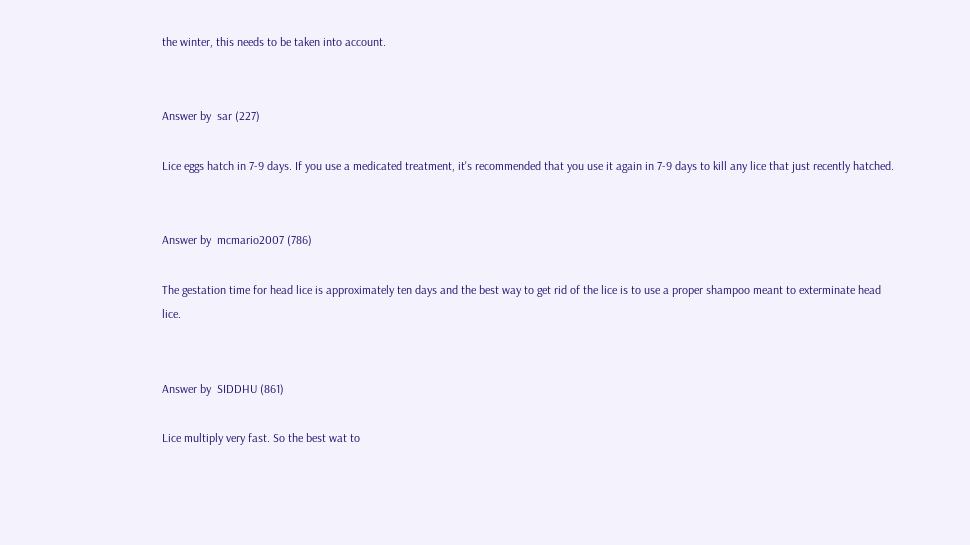the winter, this needs to be taken into account.


Answer by  sar (227)

Lice eggs hatch in 7-9 days. If you use a medicated treatment, it's recommended that you use it again in 7-9 days to kill any lice that just recently hatched.


Answer by  mcmario2007 (786)

The gestation time for head lice is approximately ten days and the best way to get rid of the lice is to use a proper shampoo meant to exterminate head lice.


Answer by  SIDDHU (861)

Lice multiply very fast. So the best wat to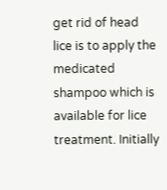get rid of head lice is to apply the medicated shampoo which is available for lice treatment. Initially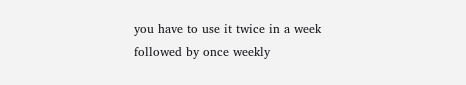you have to use it twice in a week followed by once weekly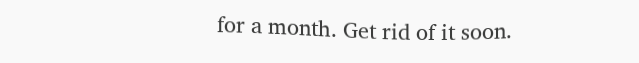for a month. Get rid of it soon.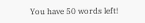You have 50 words left!